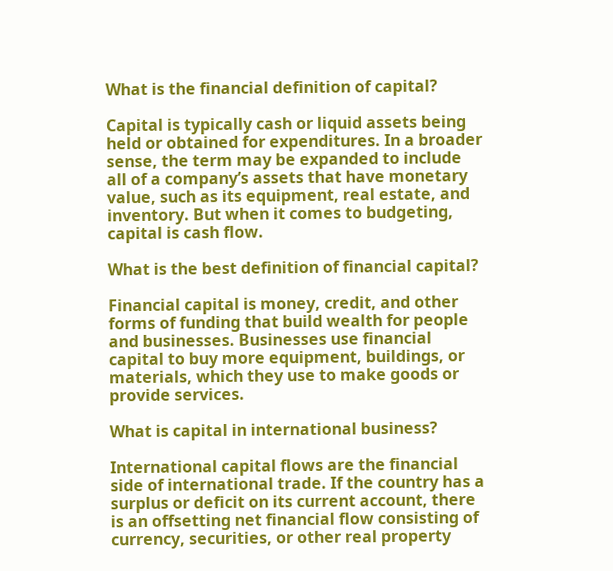What is the financial definition of capital?

Capital is typically cash or liquid assets being held or obtained for expenditures. In a broader sense, the term may be expanded to include all of a company’s assets that have monetary value, such as its equipment, real estate, and inventory. But when it comes to budgeting, capital is cash flow.

What is the best definition of financial capital?

Financial capital is money, credit, and other forms of funding that build wealth for people and businesses. Businesses use financial capital to buy more equipment, buildings, or materials, which they use to make goods or provide services.

What is capital in international business?

International capital flows are the financial side of international trade. If the country has a surplus or deficit on its current account, there is an offsetting net financial flow consisting of currency, securities, or other real property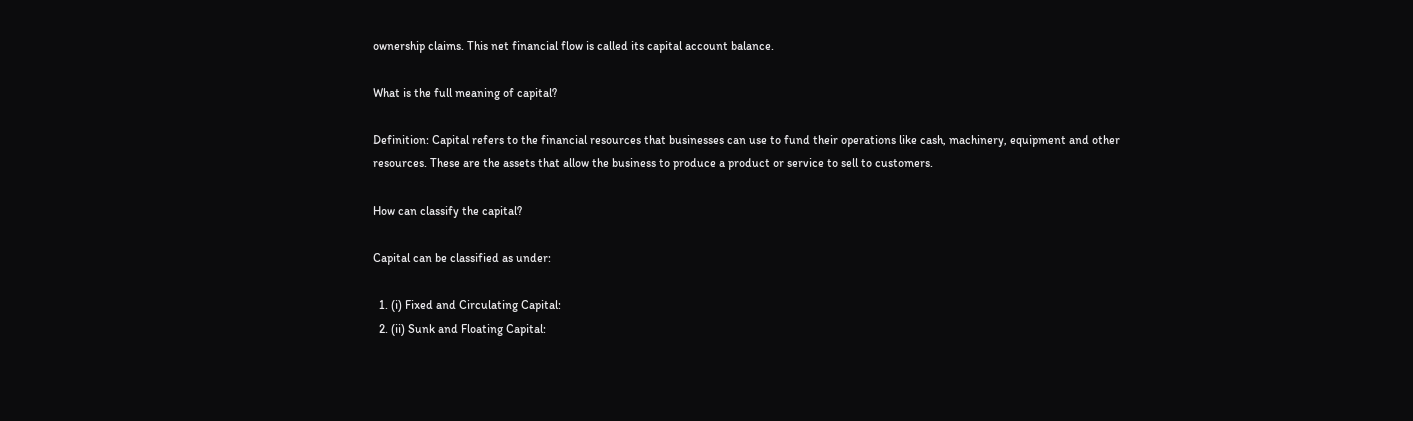ownership claims. This net financial flow is called its capital account balance.

What is the full meaning of capital?

Definition: Capital refers to the financial resources that businesses can use to fund their operations like cash, machinery, equipment and other resources. These are the assets that allow the business to produce a product or service to sell to customers.

How can classify the capital?

Capital can be classified as under:

  1. (i) Fixed and Circulating Capital:
  2. (ii) Sunk and Floating Capital: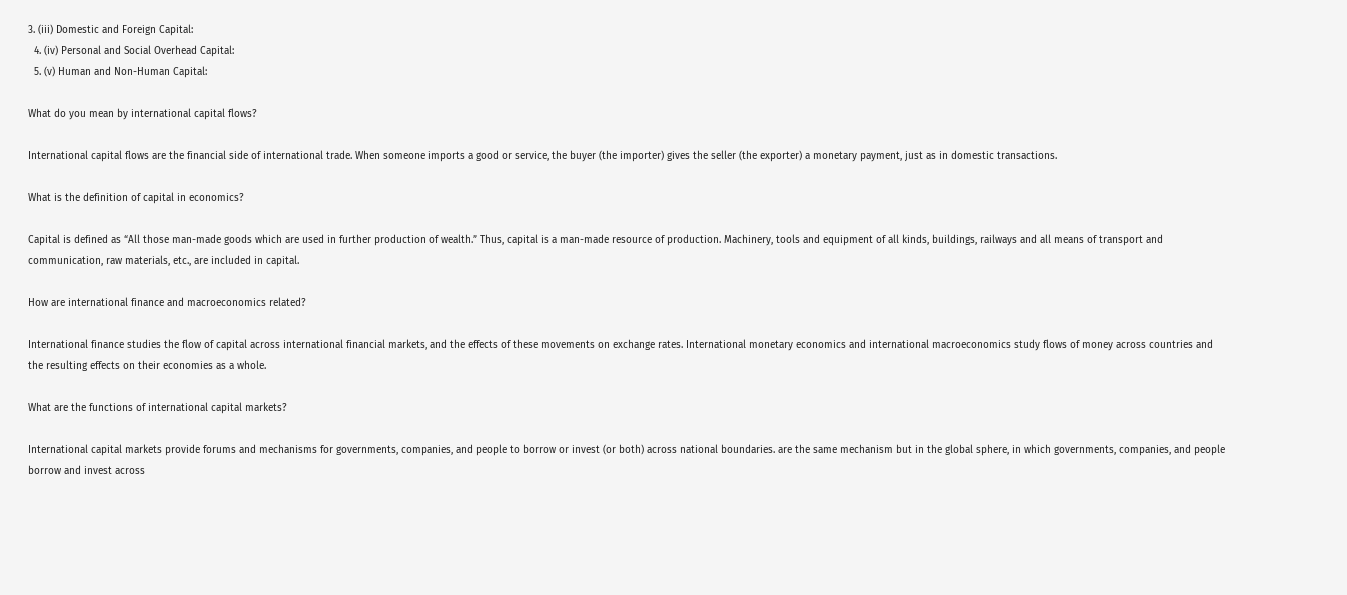3. (iii) Domestic and Foreign Capital:
  4. (iv) Personal and Social Overhead Capital:
  5. (v) Human and Non-Human Capital:

What do you mean by international capital flows?

International capital flows are the financial side of international trade. When someone imports a good or service, the buyer (the importer) gives the seller (the exporter) a monetary payment, just as in domestic transactions.

What is the definition of capital in economics?

Capital is defined as “All those man-made goods which are used in further production of wealth.” Thus, capital is a man-made resource of production. Machinery, tools and equipment of all kinds, buildings, railways and all means of transport and communication, raw materials, etc., are included in capital.

How are international finance and macroeconomics related?

International finance studies the flow of capital across international financial markets, and the effects of these movements on exchange rates. International monetary economics and international macroeconomics study flows of money across countries and the resulting effects on their economies as a whole.

What are the functions of international capital markets?

International capital markets provide forums and mechanisms for governments, companies, and people to borrow or invest (or both) across national boundaries. are the same mechanism but in the global sphere, in which governments, companies, and people borrow and invest across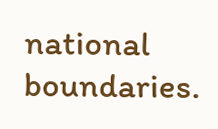national boundaries.